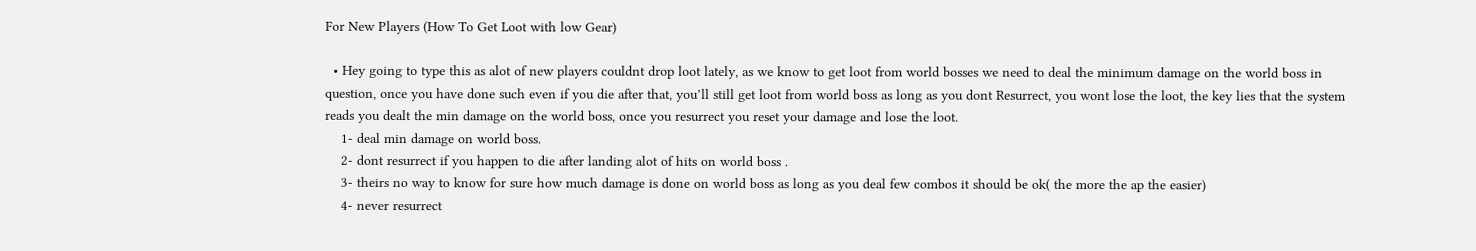For New Players (How To Get Loot with low Gear)

  • Hey going to type this as alot of new players couldnt drop loot lately, as we know to get loot from world bosses we need to deal the minimum damage on the world boss in question, once you have done such even if you die after that, you’ll still get loot from world boss as long as you dont Resurrect, you wont lose the loot, the key lies that the system reads you dealt the min damage on the world boss, once you resurrect you reset your damage and lose the loot.
    1- deal min damage on world boss.
    2- dont resurrect if you happen to die after landing alot of hits on world boss .
    3- theirs no way to know for sure how much damage is done on world boss as long as you deal few combos it should be ok( the more the ap the easier)
    4- never resurrect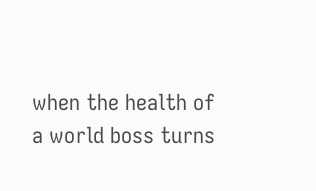when the health of a world boss turns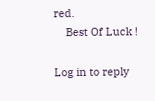red.
    Best Of Luck !

Log in to reply